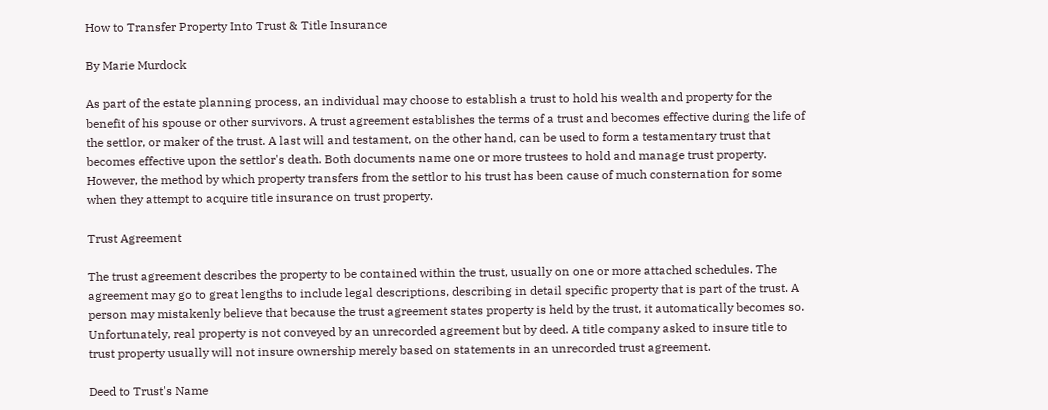How to Transfer Property Into Trust & Title Insurance

By Marie Murdock

As part of the estate planning process, an individual may choose to establish a trust to hold his wealth and property for the benefit of his spouse or other survivors. A trust agreement establishes the terms of a trust and becomes effective during the life of the settlor, or maker of the trust. A last will and testament, on the other hand, can be used to form a testamentary trust that becomes effective upon the settlor's death. Both documents name one or more trustees to hold and manage trust property. However, the method by which property transfers from the settlor to his trust has been cause of much consternation for some when they attempt to acquire title insurance on trust property.

Trust Agreement

The trust agreement describes the property to be contained within the trust, usually on one or more attached schedules. The agreement may go to great lengths to include legal descriptions, describing in detail specific property that is part of the trust. A person may mistakenly believe that because the trust agreement states property is held by the trust, it automatically becomes so. Unfortunately, real property is not conveyed by an unrecorded agreement but by deed. A title company asked to insure title to trust property usually will not insure ownership merely based on statements in an unrecorded trust agreement.

Deed to Trust's Name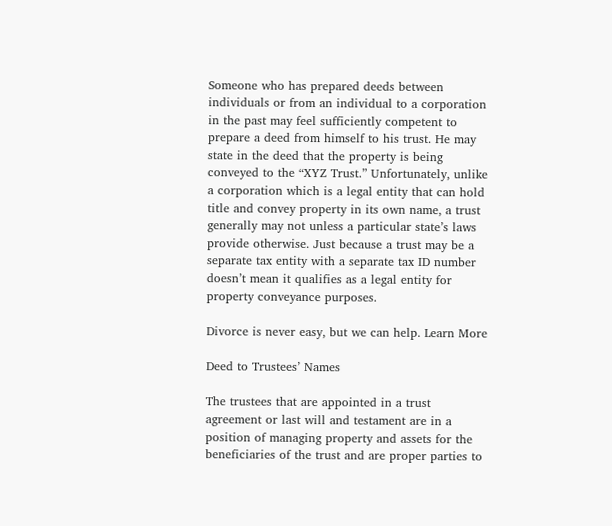Someone who has prepared deeds between individuals or from an individual to a corporation in the past may feel sufficiently competent to prepare a deed from himself to his trust. He may state in the deed that the property is being conveyed to the “XYZ Trust.” Unfortunately, unlike a corporation which is a legal entity that can hold title and convey property in its own name, a trust generally may not unless a particular state’s laws provide otherwise. Just because a trust may be a separate tax entity with a separate tax ID number doesn’t mean it qualifies as a legal entity for property conveyance purposes.

Divorce is never easy, but we can help. Learn More

Deed to Trustees’ Names

The trustees that are appointed in a trust agreement or last will and testament are in a position of managing property and assets for the beneficiaries of the trust and are proper parties to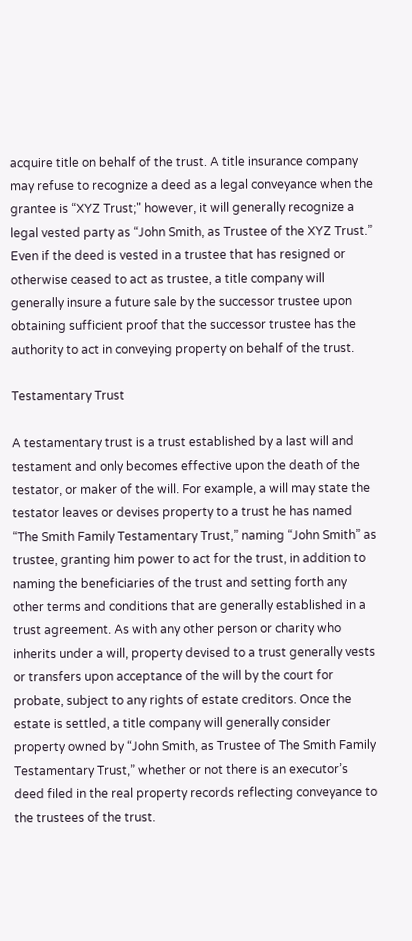acquire title on behalf of the trust. A title insurance company may refuse to recognize a deed as a legal conveyance when the grantee is “XYZ Trust;" however, it will generally recognize a legal vested party as “John Smith, as Trustee of the XYZ Trust.” Even if the deed is vested in a trustee that has resigned or otherwise ceased to act as trustee, a title company will generally insure a future sale by the successor trustee upon obtaining sufficient proof that the successor trustee has the authority to act in conveying property on behalf of the trust.

Testamentary Trust

A testamentary trust is a trust established by a last will and testament and only becomes effective upon the death of the testator, or maker of the will. For example, a will may state the testator leaves or devises property to a trust he has named “The Smith Family Testamentary Trust,” naming “John Smith” as trustee, granting him power to act for the trust, in addition to naming the beneficiaries of the trust and setting forth any other terms and conditions that are generally established in a trust agreement. As with any other person or charity who inherits under a will, property devised to a trust generally vests or transfers upon acceptance of the will by the court for probate, subject to any rights of estate creditors. Once the estate is settled, a title company will generally consider property owned by “John Smith, as Trustee of The Smith Family Testamentary Trust,” whether or not there is an executor’s deed filed in the real property records reflecting conveyance to the trustees of the trust.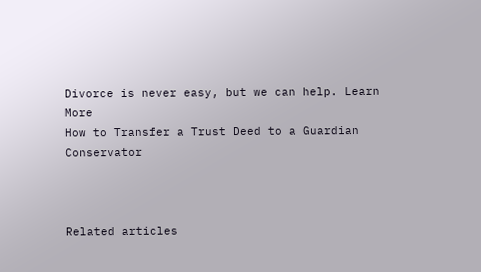Divorce is never easy, but we can help. Learn More
How to Transfer a Trust Deed to a Guardian Conservator



Related articles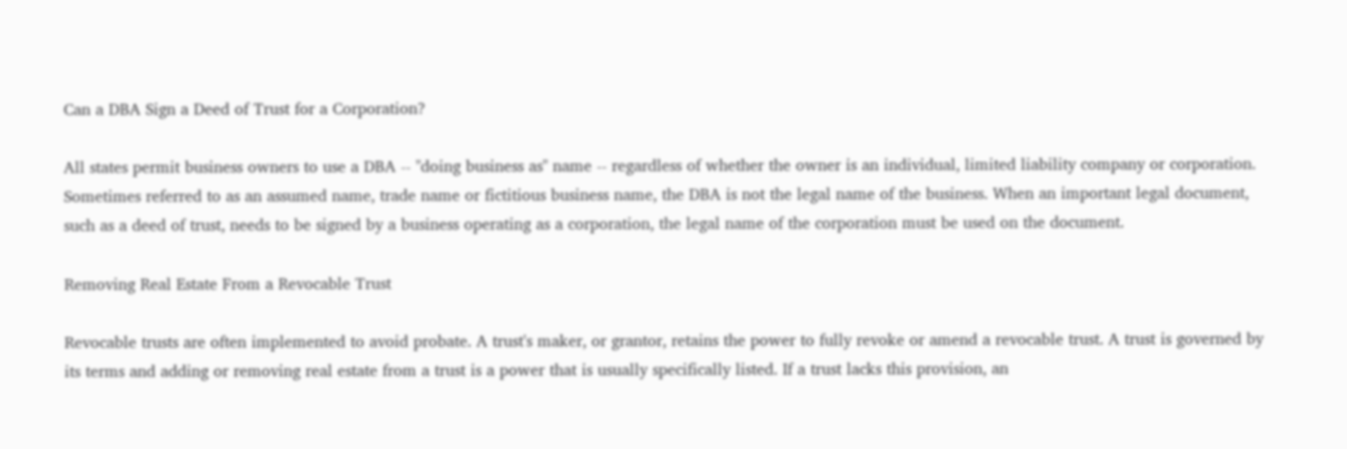Can a DBA Sign a Deed of Trust for a Corporation?

All states permit business owners to use a DBA -- "doing business as" name -- regardless of whether the owner is an individual, limited liability company or corporation. Sometimes referred to as an assumed name, trade name or fictitious business name, the DBA is not the legal name of the business. When an important legal document, such as a deed of trust, needs to be signed by a business operating as a corporation, the legal name of the corporation must be used on the document.

Removing Real Estate From a Revocable Trust

Revocable trusts are often implemented to avoid probate. A trust's maker, or grantor, retains the power to fully revoke or amend a revocable trust. A trust is governed by its terms and adding or removing real estate from a trust is a power that is usually specifically listed. If a trust lacks this provision, an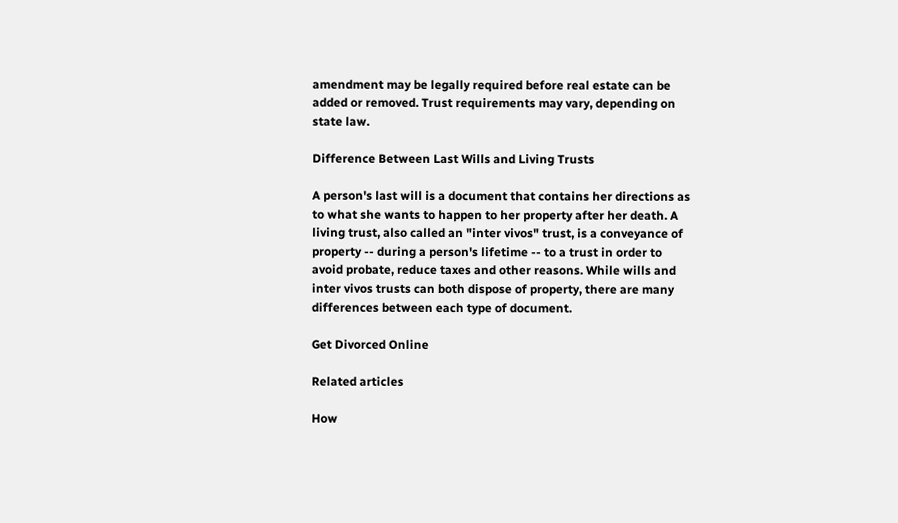amendment may be legally required before real estate can be added or removed. Trust requirements may vary, depending on state law.

Difference Between Last Wills and Living Trusts

A person's last will is a document that contains her directions as to what she wants to happen to her property after her death. A living trust, also called an "inter vivos" trust, is a conveyance of property -- during a person's lifetime -- to a trust in order to avoid probate, reduce taxes and other reasons. While wills and inter vivos trusts can both dispose of property, there are many differences between each type of document.

Get Divorced Online

Related articles

How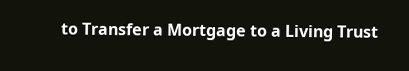to Transfer a Mortgage to a Living Trust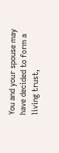You and your spouse may have decided to form a living trust,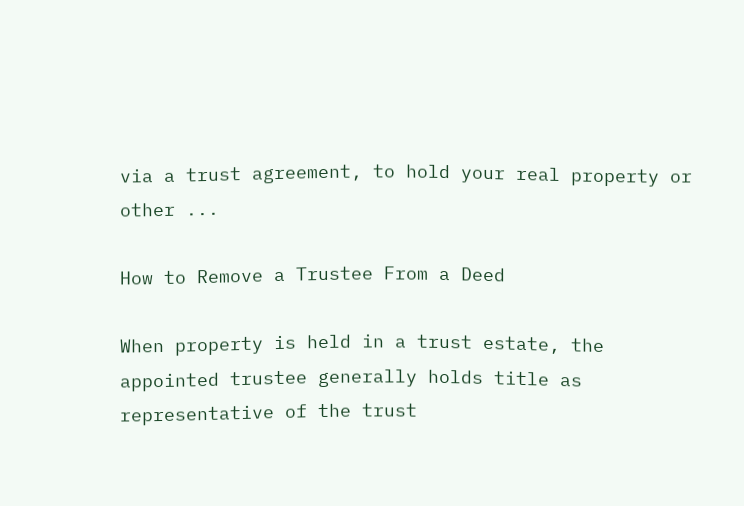via a trust agreement, to hold your real property or other ...

How to Remove a Trustee From a Deed

When property is held in a trust estate, the appointed trustee generally holds title as representative of the trust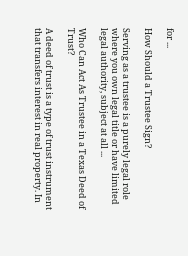for ...

How Should a Trustee Sign?

Serving as a trustee is a purely legal role where you own legal title or have limited legal authority, subject at all ...

Who Can Act As Trustee in a Texas Deed of Trust?

A deed of trust is a type of trust instrument that transfers interest in real property. In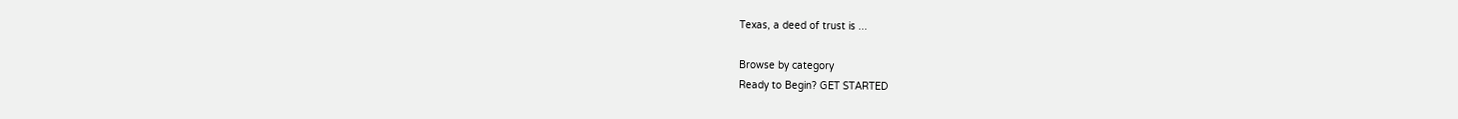Texas, a deed of trust is ...

Browse by category
Ready to Begin? GET STARTED